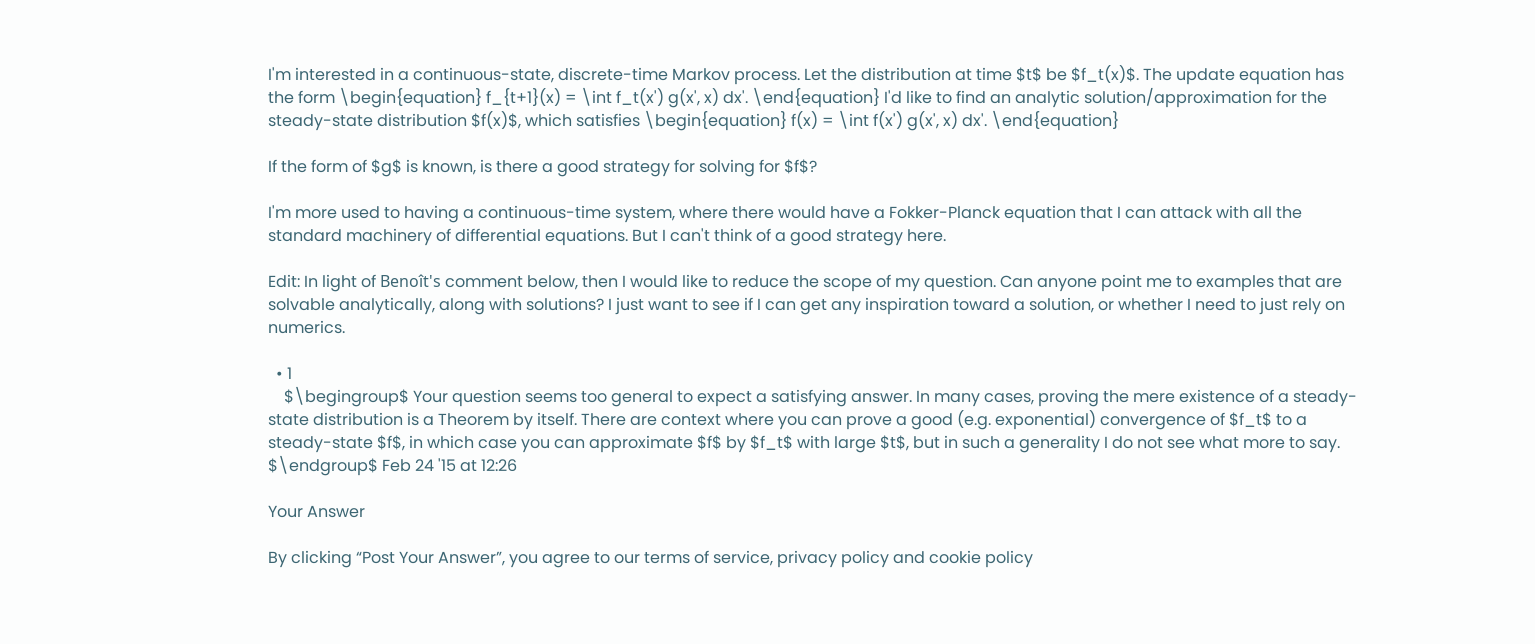I'm interested in a continuous-state, discrete-time Markov process. Let the distribution at time $t$ be $f_t(x)$. The update equation has the form \begin{equation} f_{t+1}(x) = \int f_t(x') g(x', x) dx'. \end{equation} I'd like to find an analytic solution/approximation for the steady-state distribution $f(x)$, which satisfies \begin{equation} f(x) = \int f(x') g(x', x) dx'. \end{equation}

If the form of $g$ is known, is there a good strategy for solving for $f$?

I'm more used to having a continuous-time system, where there would have a Fokker-Planck equation that I can attack with all the standard machinery of differential equations. But I can't think of a good strategy here.

Edit: In light of Benoît's comment below, then I would like to reduce the scope of my question. Can anyone point me to examples that are solvable analytically, along with solutions? I just want to see if I can get any inspiration toward a solution, or whether I need to just rely on numerics.

  • 1
    $\begingroup$ Your question seems too general to expect a satisfying answer. In many cases, proving the mere existence of a steady-state distribution is a Theorem by itself. There are context where you can prove a good (e.g. exponential) convergence of $f_t$ to a steady-state $f$, in which case you can approximate $f$ by $f_t$ with large $t$, but in such a generality I do not see what more to say. $\endgroup$ Feb 24 '15 at 12:26

Your Answer

By clicking “Post Your Answer”, you agree to our terms of service, privacy policy and cookie policy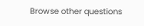Browse other questions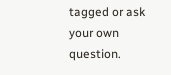tagged or ask your own question.